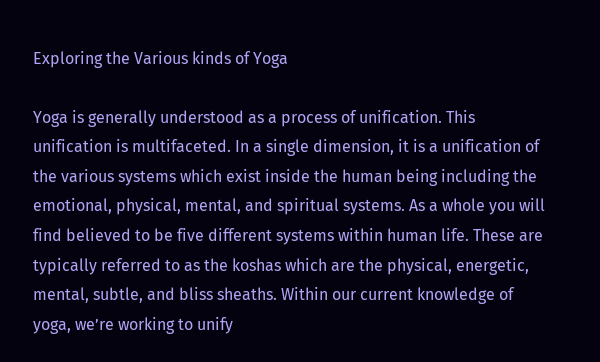Exploring the Various kinds of Yoga

Yoga is generally understood as a process of unification. This unification is multifaceted. In a single dimension, it is a unification of the various systems which exist inside the human being including the emotional, physical, mental, and spiritual systems. As a whole you will find believed to be five different systems within human life. These are typically referred to as the koshas which are the physical, energetic, mental, subtle, and bliss sheaths. Within our current knowledge of yoga, we’re working to unify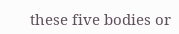these five bodies or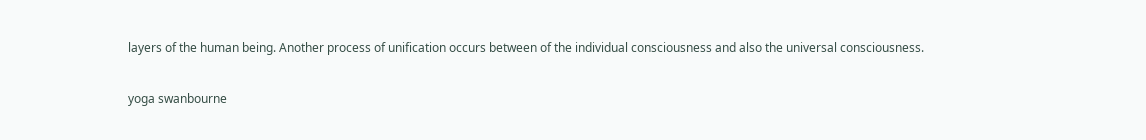layers of the human being. Another process of unification occurs between of the individual consciousness and also the universal consciousness.

yoga swanbourne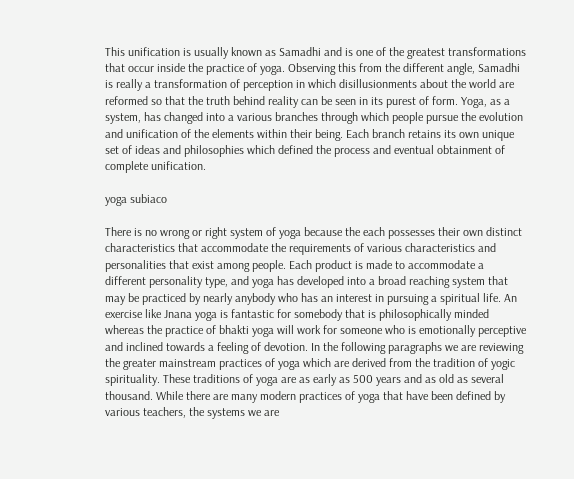This unification is usually known as Samadhi and is one of the greatest transformations that occur inside the practice of yoga. Observing this from the different angle, Samadhi is really a transformation of perception in which disillusionments about the world are reformed so that the truth behind reality can be seen in its purest of form. Yoga, as a system, has changed into a various branches through which people pursue the evolution and unification of the elements within their being. Each branch retains its own unique set of ideas and philosophies which defined the process and eventual obtainment of complete unification.

yoga subiaco

There is no wrong or right system of yoga because the each possesses their own distinct characteristics that accommodate the requirements of various characteristics and personalities that exist among people. Each product is made to accommodate a different personality type, and yoga has developed into a broad reaching system that may be practiced by nearly anybody who has an interest in pursuing a spiritual life. An exercise like Jnana yoga is fantastic for somebody that is philosophically minded whereas the practice of bhakti yoga will work for someone who is emotionally perceptive and inclined towards a feeling of devotion. In the following paragraphs we are reviewing the greater mainstream practices of yoga which are derived from the tradition of yogic spirituality. These traditions of yoga are as early as 500 years and as old as several thousand. While there are many modern practices of yoga that have been defined by various teachers, the systems we are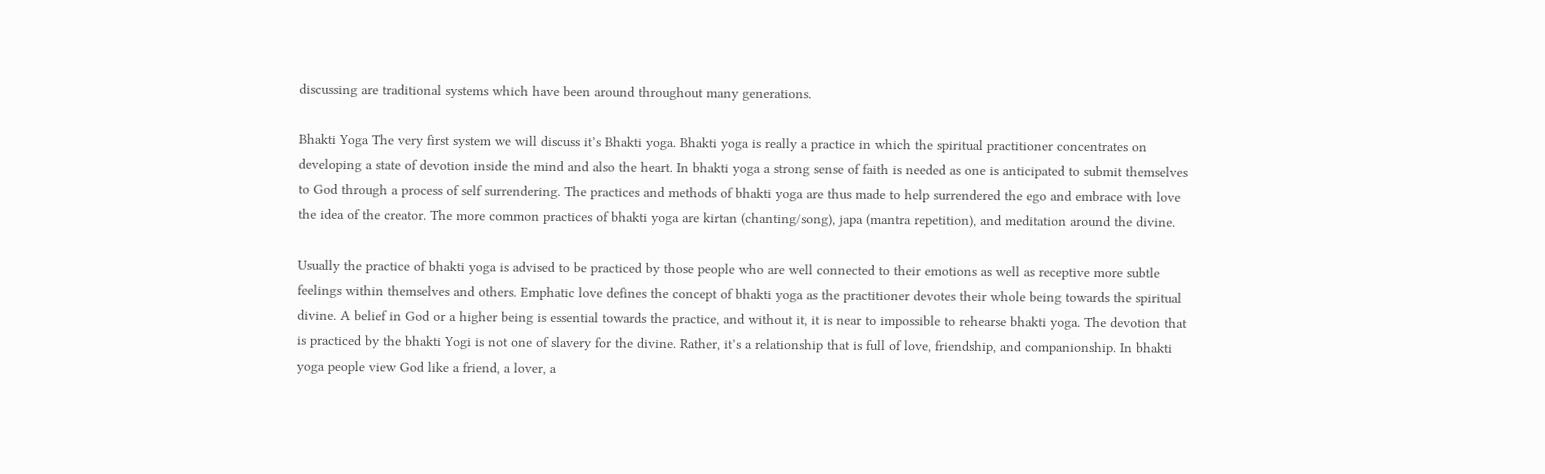discussing are traditional systems which have been around throughout many generations.

Bhakti Yoga The very first system we will discuss it’s Bhakti yoga. Bhakti yoga is really a practice in which the spiritual practitioner concentrates on developing a state of devotion inside the mind and also the heart. In bhakti yoga a strong sense of faith is needed as one is anticipated to submit themselves to God through a process of self surrendering. The practices and methods of bhakti yoga are thus made to help surrendered the ego and embrace with love the idea of the creator. The more common practices of bhakti yoga are kirtan (chanting/song), japa (mantra repetition), and meditation around the divine.

Usually the practice of bhakti yoga is advised to be practiced by those people who are well connected to their emotions as well as receptive more subtle feelings within themselves and others. Emphatic love defines the concept of bhakti yoga as the practitioner devotes their whole being towards the spiritual divine. A belief in God or a higher being is essential towards the practice, and without it, it is near to impossible to rehearse bhakti yoga. The devotion that is practiced by the bhakti Yogi is not one of slavery for the divine. Rather, it’s a relationship that is full of love, friendship, and companionship. In bhakti yoga people view God like a friend, a lover, a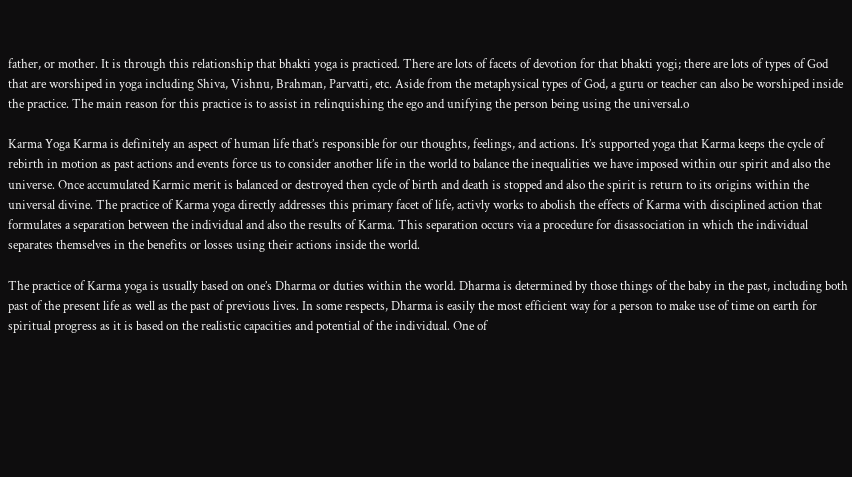father, or mother. It is through this relationship that bhakti yoga is practiced. There are lots of facets of devotion for that bhakti yogi; there are lots of types of God that are worshiped in yoga including Shiva, Vishnu, Brahman, Parvatti, etc. Aside from the metaphysical types of God, a guru or teacher can also be worshiped inside the practice. The main reason for this practice is to assist in relinquishing the ego and unifying the person being using the universal.o

Karma Yoga Karma is definitely an aspect of human life that’s responsible for our thoughts, feelings, and actions. It’s supported yoga that Karma keeps the cycle of rebirth in motion as past actions and events force us to consider another life in the world to balance the inequalities we have imposed within our spirit and also the universe. Once accumulated Karmic merit is balanced or destroyed then cycle of birth and death is stopped and also the spirit is return to its origins within the universal divine. The practice of Karma yoga directly addresses this primary facet of life, activly works to abolish the effects of Karma with disciplined action that formulates a separation between the individual and also the results of Karma. This separation occurs via a procedure for disassociation in which the individual separates themselves in the benefits or losses using their actions inside the world.

The practice of Karma yoga is usually based on one’s Dharma or duties within the world. Dharma is determined by those things of the baby in the past, including both past of the present life as well as the past of previous lives. In some respects, Dharma is easily the most efficient way for a person to make use of time on earth for spiritual progress as it is based on the realistic capacities and potential of the individual. One of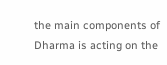the main components of Dharma is acting on the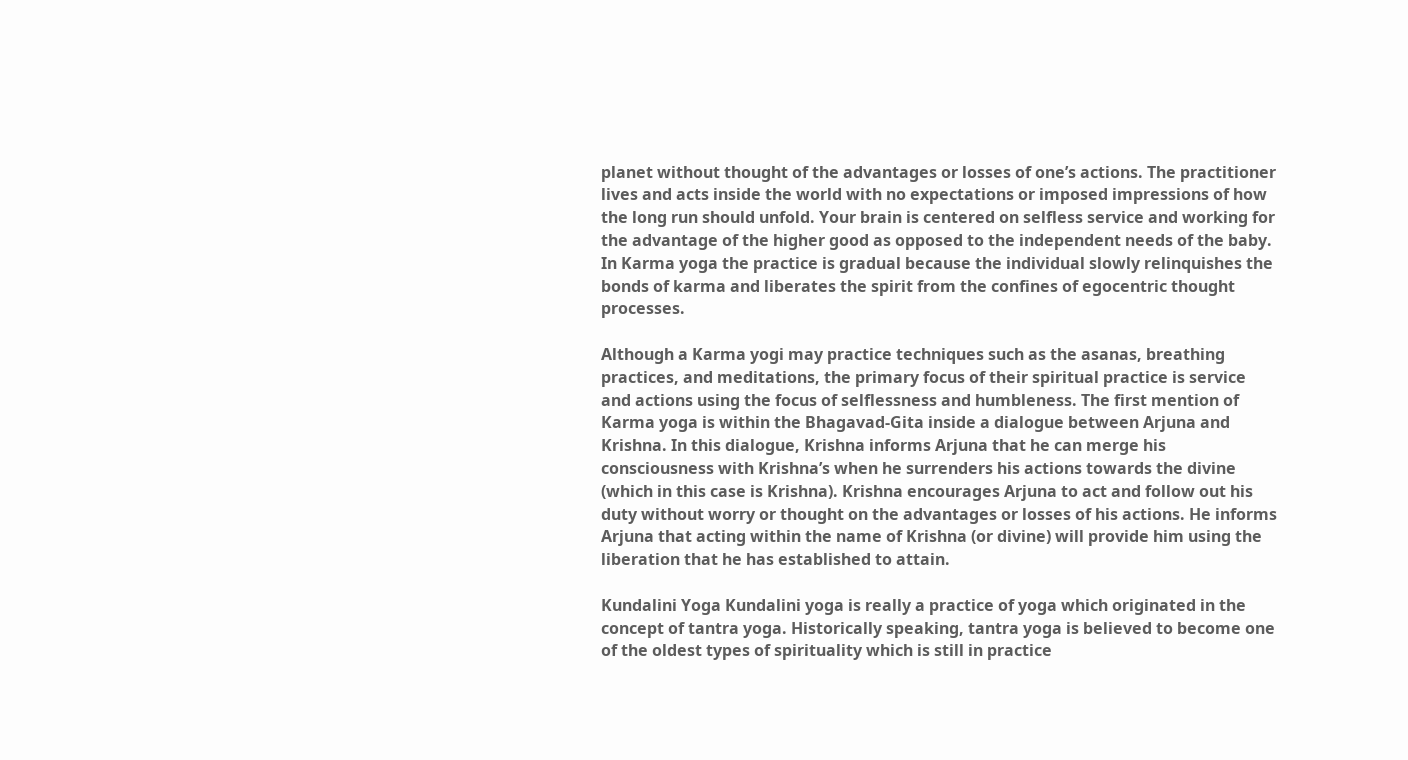planet without thought of the advantages or losses of one’s actions. The practitioner lives and acts inside the world with no expectations or imposed impressions of how the long run should unfold. Your brain is centered on selfless service and working for the advantage of the higher good as opposed to the independent needs of the baby. In Karma yoga the practice is gradual because the individual slowly relinquishes the bonds of karma and liberates the spirit from the confines of egocentric thought processes.

Although a Karma yogi may practice techniques such as the asanas, breathing practices, and meditations, the primary focus of their spiritual practice is service and actions using the focus of selflessness and humbleness. The first mention of Karma yoga is within the Bhagavad-Gita inside a dialogue between Arjuna and Krishna. In this dialogue, Krishna informs Arjuna that he can merge his consciousness with Krishna’s when he surrenders his actions towards the divine (which in this case is Krishna). Krishna encourages Arjuna to act and follow out his duty without worry or thought on the advantages or losses of his actions. He informs Arjuna that acting within the name of Krishna (or divine) will provide him using the liberation that he has established to attain.

Kundalini Yoga Kundalini yoga is really a practice of yoga which originated in the concept of tantra yoga. Historically speaking, tantra yoga is believed to become one of the oldest types of spirituality which is still in practice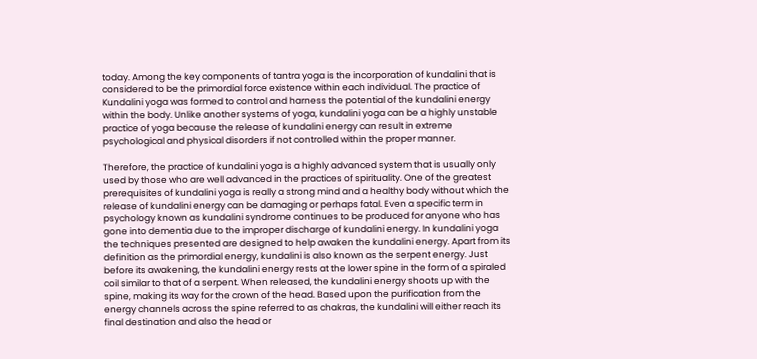today. Among the key components of tantra yoga is the incorporation of kundalini that is considered to be the primordial force existence within each individual. The practice of Kundalini yoga was formed to control and harness the potential of the kundalini energy within the body. Unlike another systems of yoga, kundalini yoga can be a highly unstable practice of yoga because the release of kundalini energy can result in extreme psychological and physical disorders if not controlled within the proper manner.

Therefore, the practice of kundalini yoga is a highly advanced system that is usually only used by those who are well advanced in the practices of spirituality. One of the greatest prerequisites of kundalini yoga is really a strong mind and a healthy body without which the release of kundalini energy can be damaging or perhaps fatal. Even a specific term in psychology known as kundalini syndrome continues to be produced for anyone who has gone into dementia due to the improper discharge of kundalini energy. In kundalini yoga the techniques presented are designed to help awaken the kundalini energy. Apart from its definition as the primordial energy, kundalini is also known as the serpent energy. Just before its awakening, the kundalini energy rests at the lower spine in the form of a spiraled coil similar to that of a serpent. When released, the kundalini energy shoots up with the spine, making its way for the crown of the head. Based upon the purification from the energy channels across the spine referred to as chakras, the kundalini will either reach its final destination and also the head or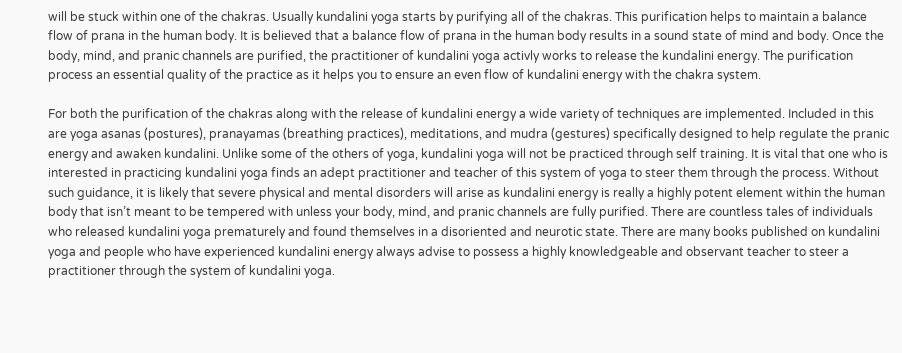will be stuck within one of the chakras. Usually kundalini yoga starts by purifying all of the chakras. This purification helps to maintain a balance flow of prana in the human body. It is believed that a balance flow of prana in the human body results in a sound state of mind and body. Once the body, mind, and pranic channels are purified, the practitioner of kundalini yoga activly works to release the kundalini energy. The purification process an essential quality of the practice as it helps you to ensure an even flow of kundalini energy with the chakra system.

For both the purification of the chakras along with the release of kundalini energy a wide variety of techniques are implemented. Included in this are yoga asanas (postures), pranayamas (breathing practices), meditations, and mudra (gestures) specifically designed to help regulate the pranic energy and awaken kundalini. Unlike some of the others of yoga, kundalini yoga will not be practiced through self training. It is vital that one who is interested in practicing kundalini yoga finds an adept practitioner and teacher of this system of yoga to steer them through the process. Without such guidance, it is likely that severe physical and mental disorders will arise as kundalini energy is really a highly potent element within the human body that isn’t meant to be tempered with unless your body, mind, and pranic channels are fully purified. There are countless tales of individuals who released kundalini yoga prematurely and found themselves in a disoriented and neurotic state. There are many books published on kundalini yoga and people who have experienced kundalini energy always advise to possess a highly knowledgeable and observant teacher to steer a practitioner through the system of kundalini yoga.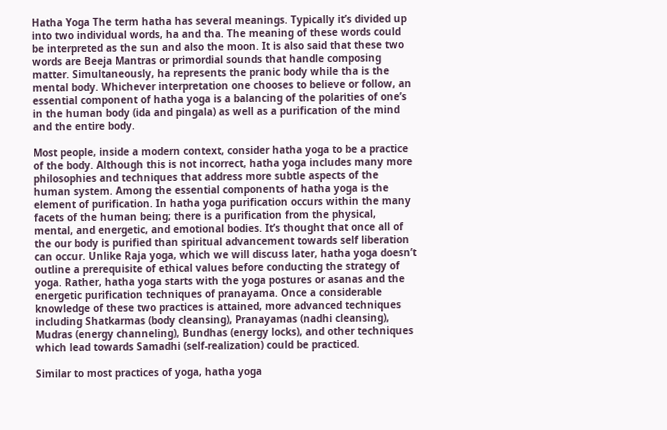Hatha Yoga The term hatha has several meanings. Typically it’s divided up into two individual words, ha and tha. The meaning of these words could be interpreted as the sun and also the moon. It is also said that these two words are Beeja Mantras or primordial sounds that handle composing matter. Simultaneously, ha represents the pranic body while tha is the mental body. Whichever interpretation one chooses to believe or follow, an essential component of hatha yoga is a balancing of the polarities of one’s in the human body (ida and pingala) as well as a purification of the mind and the entire body.

Most people, inside a modern context, consider hatha yoga to be a practice of the body. Although this is not incorrect, hatha yoga includes many more philosophies and techniques that address more subtle aspects of the human system. Among the essential components of hatha yoga is the element of purification. In hatha yoga purification occurs within the many facets of the human being; there is a purification from the physical, mental, and energetic, and emotional bodies. It’s thought that once all of the our body is purified than spiritual advancement towards self liberation can occur. Unlike Raja yoga, which we will discuss later, hatha yoga doesn’t outline a prerequisite of ethical values before conducting the strategy of yoga. Rather, hatha yoga starts with the yoga postures or asanas and the energetic purification techniques of pranayama. Once a considerable knowledge of these two practices is attained, more advanced techniques including Shatkarmas (body cleansing), Pranayamas (nadhi cleansing), Mudras (energy channeling), Bundhas (energy locks), and other techniques which lead towards Samadhi (self-realization) could be practiced.

Similar to most practices of yoga, hatha yoga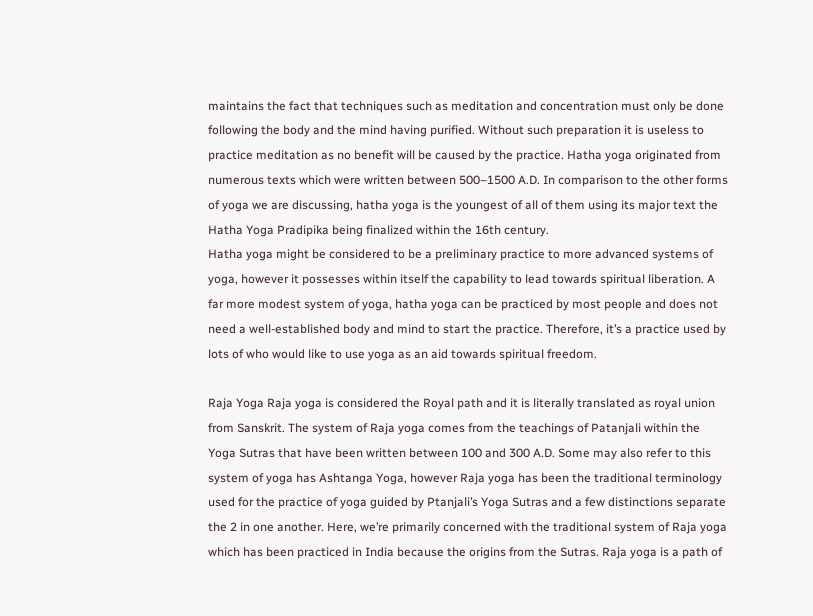maintains the fact that techniques such as meditation and concentration must only be done following the body and the mind having purified. Without such preparation it is useless to practice meditation as no benefit will be caused by the practice. Hatha yoga originated from numerous texts which were written between 500–1500 A.D. In comparison to the other forms of yoga we are discussing, hatha yoga is the youngest of all of them using its major text the Hatha Yoga Pradipika being finalized within the 16th century.
Hatha yoga might be considered to be a preliminary practice to more advanced systems of yoga, however it possesses within itself the capability to lead towards spiritual liberation. A far more modest system of yoga, hatha yoga can be practiced by most people and does not need a well-established body and mind to start the practice. Therefore, it’s a practice used by lots of who would like to use yoga as an aid towards spiritual freedom.

Raja Yoga Raja yoga is considered the Royal path and it is literally translated as royal union from Sanskrit. The system of Raja yoga comes from the teachings of Patanjali within the Yoga Sutras that have been written between 100 and 300 A.D. Some may also refer to this system of yoga has Ashtanga Yoga, however Raja yoga has been the traditional terminology used for the practice of yoga guided by Ptanjali’s Yoga Sutras and a few distinctions separate the 2 in one another. Here, we’re primarily concerned with the traditional system of Raja yoga which has been practiced in India because the origins from the Sutras. Raja yoga is a path of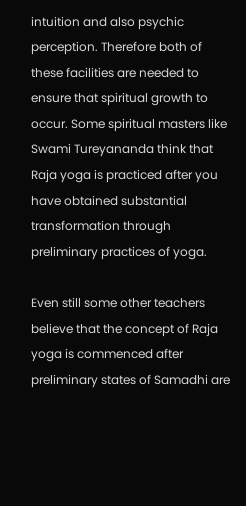intuition and also psychic perception. Therefore both of these facilities are needed to ensure that spiritual growth to occur. Some spiritual masters like Swami Tureyananda think that Raja yoga is practiced after you have obtained substantial transformation through preliminary practices of yoga.

Even still some other teachers believe that the concept of Raja yoga is commenced after preliminary states of Samadhi are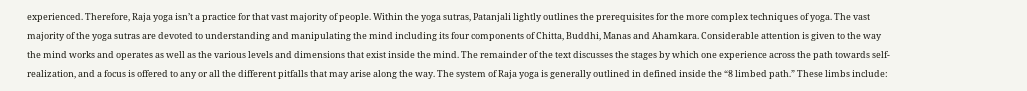experienced. Therefore, Raja yoga isn’t a practice for that vast majority of people. Within the yoga sutras, Patanjali lightly outlines the prerequisites for the more complex techniques of yoga. The vast majority of the yoga sutras are devoted to understanding and manipulating the mind including its four components of Chitta, Buddhi, Manas and Ahamkara. Considerable attention is given to the way the mind works and operates as well as the various levels and dimensions that exist inside the mind. The remainder of the text discusses the stages by which one experience across the path towards self-realization, and a focus is offered to any or all the different pitfalls that may arise along the way. The system of Raja yoga is generally outlined in defined inside the “8 limbed path.” These limbs include: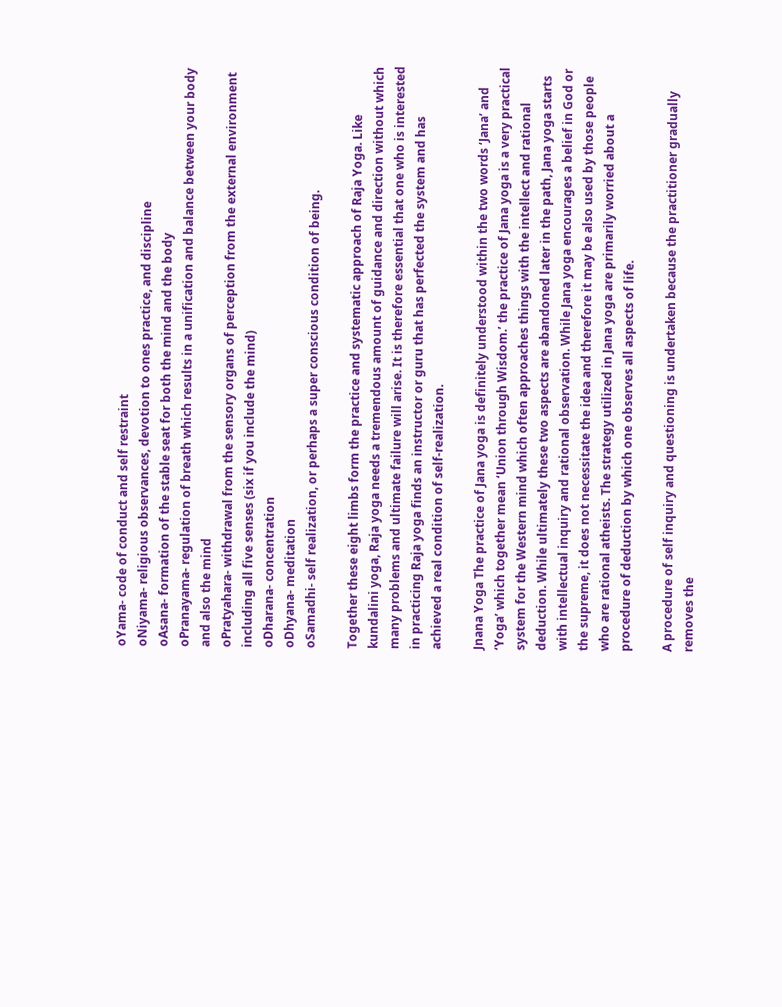oYama- code of conduct and self restraint
oNiyama- religious observances, devotion to ones practice, and discipline
oAsana- formation of the stable seat for both the mind and the body
oPranayama- regulation of breath which results in a unification and balance between your body and also the mind
oPratyahara- withdrawal from the sensory organs of perception from the external environment including all five senses (six if you include the mind)
oDharana- concentration
oDhyana- meditation
oSamadhi- self realization, or perhaps a super conscious condition of being.

Together these eight limbs form the practice and systematic approach of Raja Yoga. Like kundalini yoga, Raja yoga needs a tremendous amount of guidance and direction without which many problems and ultimate failure will arise. It is therefore essential that one who is interested in practicing Raja yoga finds an instructor or guru that has perfected the system and has achieved a real condition of self-realization.

Jnana Yoga The practice of Jana yoga is definitely understood within the two words ‘Jana’ and ‘Yoga’ which together mean ‘Union through Wisdom.’ the practice of Jana yoga is a very practical system for the Western mind which often approaches things with the intellect and rational deduction. While ultimately these two aspects are abandoned later in the path, Jana yoga starts with intellectual inquiry and rational observation. While Jana yoga encourages a belief in God or the supreme, it does not necessitate the idea and therefore it may be also used by those people who are rational atheists. The strategy utilized in Jana yoga are primarily worried about a procedure of deduction by which one observes all aspects of life.

A procedure of self inquiry and questioning is undertaken because the practitioner gradually removes the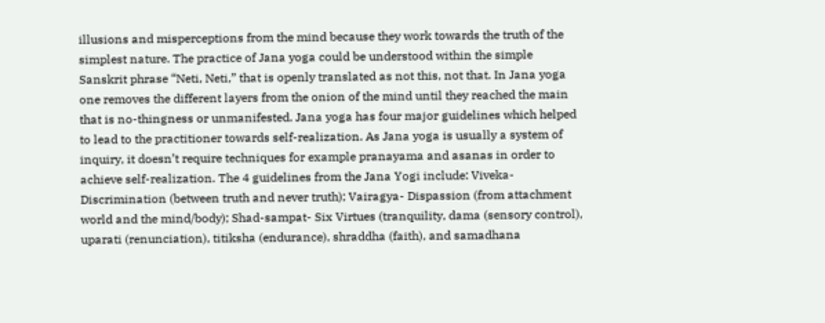illusions and misperceptions from the mind because they work towards the truth of the simplest nature. The practice of Jana yoga could be understood within the simple Sanskrit phrase “Neti, Neti,” that is openly translated as not this, not that. In Jana yoga one removes the different layers from the onion of the mind until they reached the main that is no-thingness or unmanifested. Jana yoga has four major guidelines which helped to lead to the practitioner towards self-realization. As Jana yoga is usually a system of inquiry, it doesn’t require techniques for example pranayama and asanas in order to achieve self-realization. The 4 guidelines from the Jana Yogi include: Viveka- Discrimination (between truth and never truth); Vairagya- Dispassion (from attachment world and the mind/body); Shad-sampat- Six Virtues (tranquility, dama (sensory control), uparati (renunciation), titiksha (endurance), shraddha (faith), and samadhana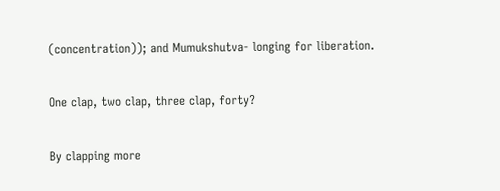(concentration)); and Mumukshutva- longing for liberation.

One clap, two clap, three clap, forty?

By clapping more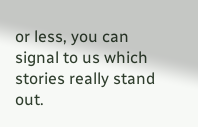or less, you can signal to us which stories really stand out.